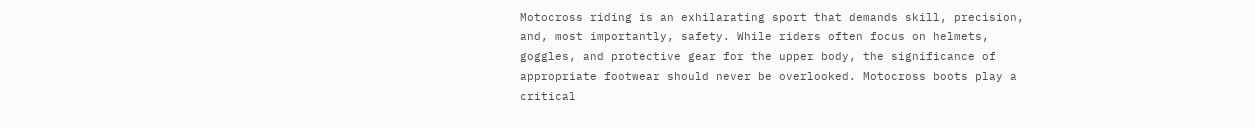Motocross riding is an exhilarating sport that demands skill, precision, and, most importantly, safety. While riders often focus on helmets, goggles, and protective gear for the upper body, the significance of appropriate footwear should never be overlooked. Motocross boots play a critical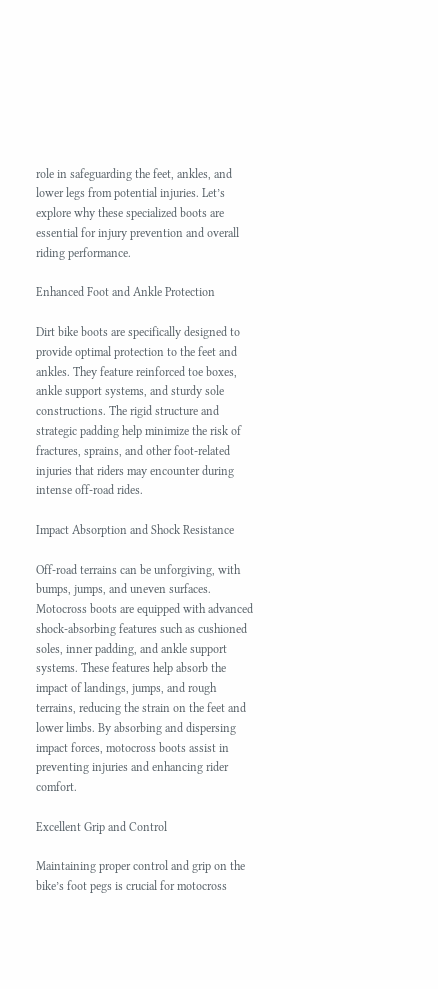role in safeguarding the feet, ankles, and lower legs from potential injuries. Let’s explore why these specialized boots are essential for injury prevention and overall riding performance.

Enhanced Foot and Ankle Protection

Dirt bike boots are specifically designed to provide optimal protection to the feet and ankles. They feature reinforced toe boxes, ankle support systems, and sturdy sole constructions. The rigid structure and strategic padding help minimize the risk of fractures, sprains, and other foot-related injuries that riders may encounter during intense off-road rides.

Impact Absorption and Shock Resistance

Off-road terrains can be unforgiving, with bumps, jumps, and uneven surfaces. Motocross boots are equipped with advanced shock-absorbing features such as cushioned soles, inner padding, and ankle support systems. These features help absorb the impact of landings, jumps, and rough terrains, reducing the strain on the feet and lower limbs. By absorbing and dispersing impact forces, motocross boots assist in preventing injuries and enhancing rider comfort.

Excellent Grip and Control

Maintaining proper control and grip on the bike’s foot pegs is crucial for motocross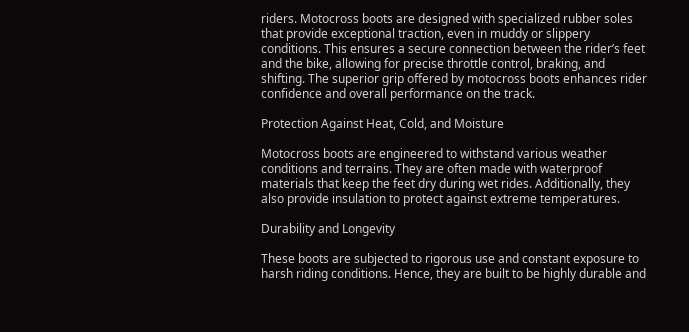riders. Motocross boots are designed with specialized rubber soles that provide exceptional traction, even in muddy or slippery conditions. This ensures a secure connection between the rider’s feet and the bike, allowing for precise throttle control, braking, and shifting. The superior grip offered by motocross boots enhances rider confidence and overall performance on the track.

Protection Against Heat, Cold, and Moisture

Motocross boots are engineered to withstand various weather conditions and terrains. They are often made with waterproof materials that keep the feet dry during wet rides. Additionally, they also provide insulation to protect against extreme temperatures.

Durability and Longevity

These boots are subjected to rigorous use and constant exposure to harsh riding conditions. Hence, they are built to be highly durable and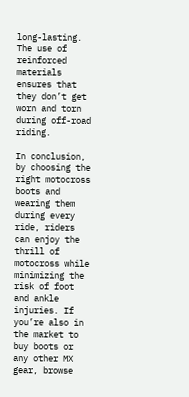long-lasting. The use of reinforced materials ensures that they don’t get worn and torn during off-road riding.

In conclusion, by choosing the right motocross boots and wearing them during every ride, riders can enjoy the thrill of motocross while minimizing the risk of foot and ankle injuries. If you’re also in the market to buy boots or any other MX gear, browse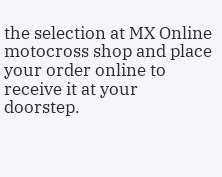the selection at MX Online motocross shop and place your order online to receive it at your doorstep.